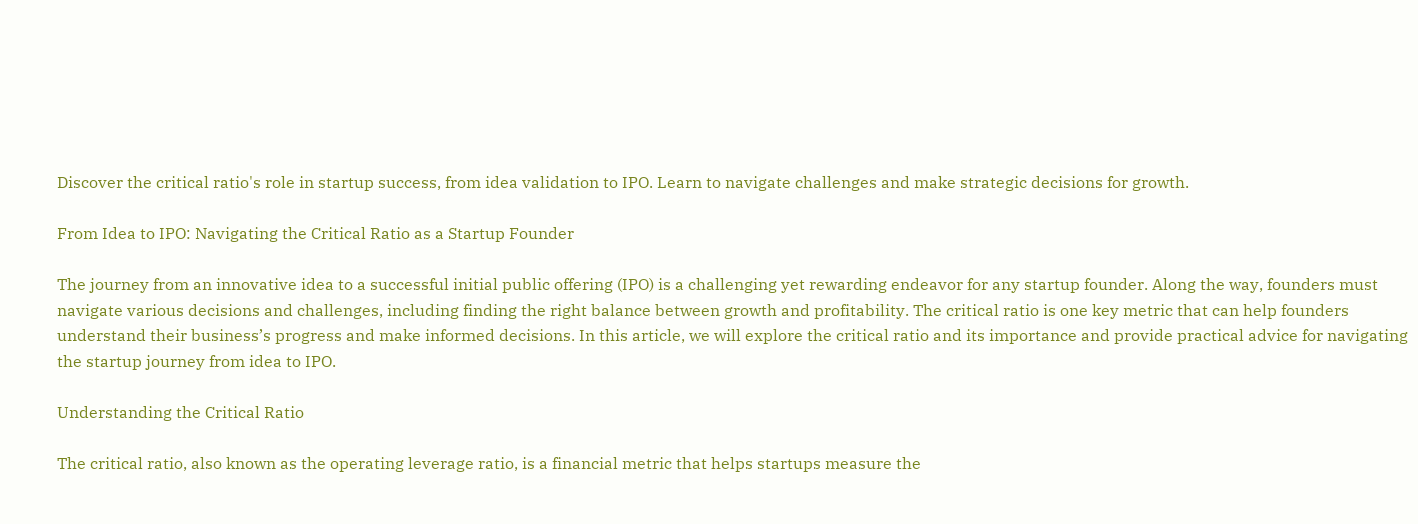Discover the critical ratio's role in startup success, from idea validation to IPO. Learn to navigate challenges and make strategic decisions for growth.

From Idea to IPO: Navigating the Critical Ratio as a Startup Founder

The journey from an innovative idea to a successful initial public offering (IPO) is a challenging yet rewarding endeavor for any startup founder. Along the way, founders must navigate various decisions and challenges, including finding the right balance between growth and profitability. The critical ratio is one key metric that can help founders understand their business’s progress and make informed decisions. In this article, we will explore the critical ratio and its importance and provide practical advice for navigating the startup journey from idea to IPO.

Understanding the Critical Ratio

The critical ratio, also known as the operating leverage ratio, is a financial metric that helps startups measure the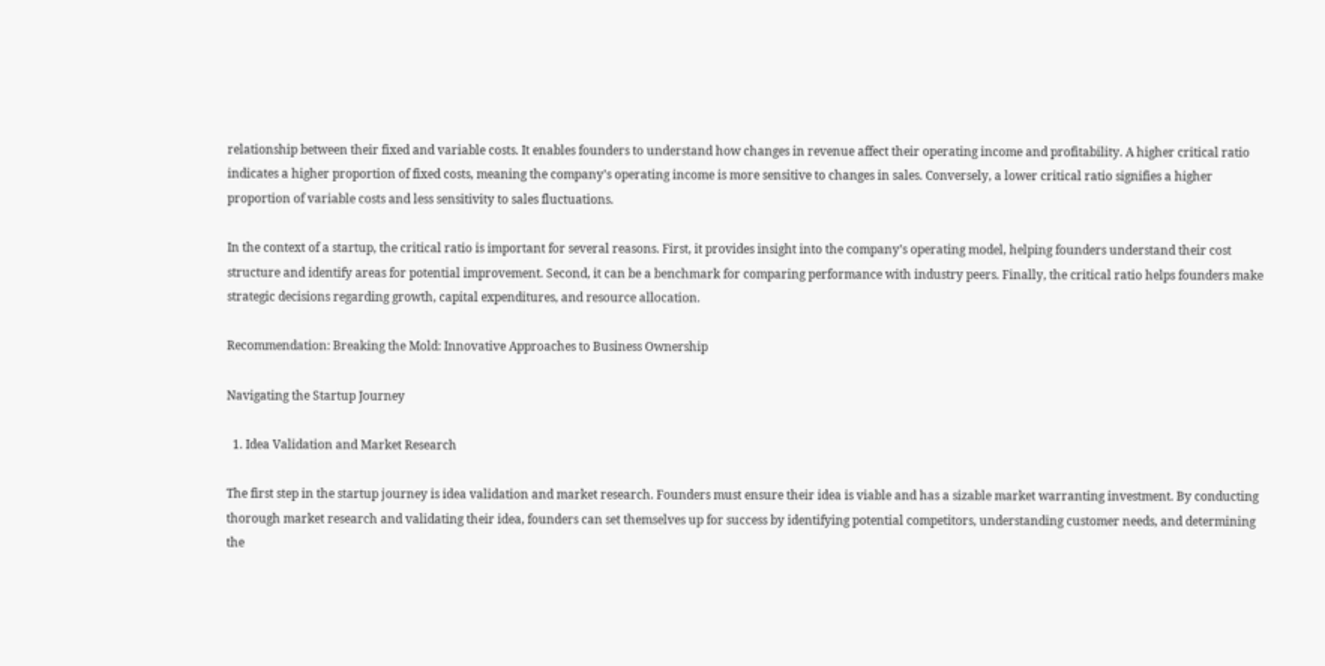relationship between their fixed and variable costs. It enables founders to understand how changes in revenue affect their operating income and profitability. A higher critical ratio indicates a higher proportion of fixed costs, meaning the company’s operating income is more sensitive to changes in sales. Conversely, a lower critical ratio signifies a higher proportion of variable costs and less sensitivity to sales fluctuations.

In the context of a startup, the critical ratio is important for several reasons. First, it provides insight into the company’s operating model, helping founders understand their cost structure and identify areas for potential improvement. Second, it can be a benchmark for comparing performance with industry peers. Finally, the critical ratio helps founders make strategic decisions regarding growth, capital expenditures, and resource allocation.

Recommendation: Breaking the Mold: Innovative Approaches to Business Ownership

Navigating the Startup Journey

  1. Idea Validation and Market Research

The first step in the startup journey is idea validation and market research. Founders must ensure their idea is viable and has a sizable market warranting investment. By conducting thorough market research and validating their idea, founders can set themselves up for success by identifying potential competitors, understanding customer needs, and determining the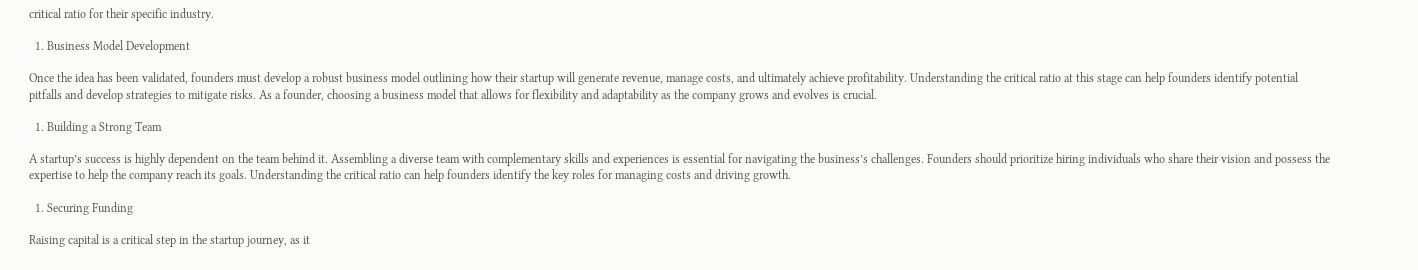critical ratio for their specific industry.

  1. Business Model Development

Once the idea has been validated, founders must develop a robust business model outlining how their startup will generate revenue, manage costs, and ultimately achieve profitability. Understanding the critical ratio at this stage can help founders identify potential pitfalls and develop strategies to mitigate risks. As a founder, choosing a business model that allows for flexibility and adaptability as the company grows and evolves is crucial.

  1. Building a Strong Team

A startup’s success is highly dependent on the team behind it. Assembling a diverse team with complementary skills and experiences is essential for navigating the business’s challenges. Founders should prioritize hiring individuals who share their vision and possess the expertise to help the company reach its goals. Understanding the critical ratio can help founders identify the key roles for managing costs and driving growth.

  1. Securing Funding

Raising capital is a critical step in the startup journey, as it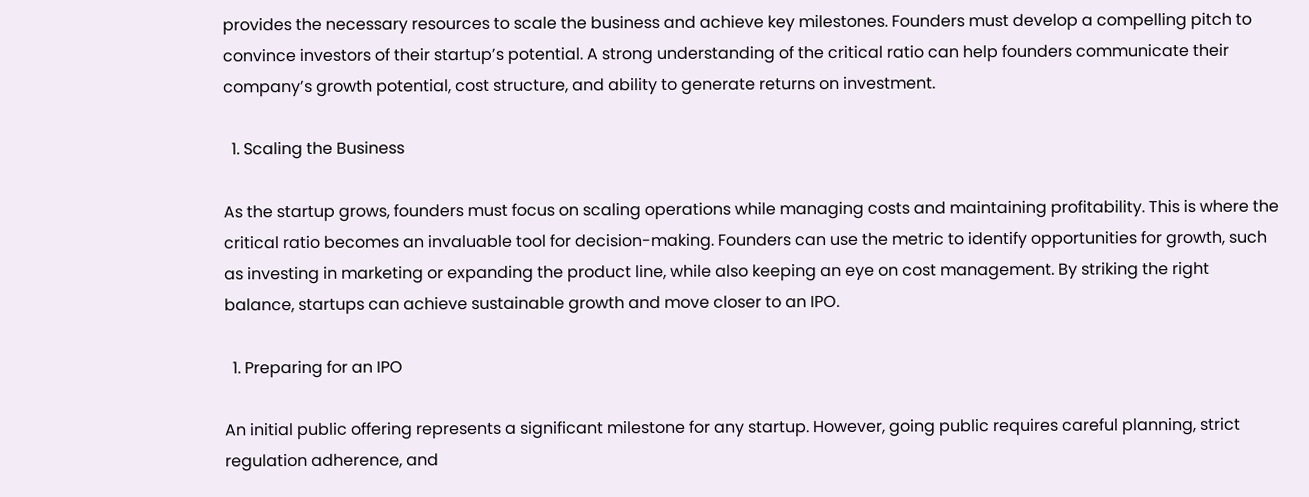provides the necessary resources to scale the business and achieve key milestones. Founders must develop a compelling pitch to convince investors of their startup’s potential. A strong understanding of the critical ratio can help founders communicate their company’s growth potential, cost structure, and ability to generate returns on investment.

  1. Scaling the Business

As the startup grows, founders must focus on scaling operations while managing costs and maintaining profitability. This is where the critical ratio becomes an invaluable tool for decision-making. Founders can use the metric to identify opportunities for growth, such as investing in marketing or expanding the product line, while also keeping an eye on cost management. By striking the right balance, startups can achieve sustainable growth and move closer to an IPO.

  1. Preparing for an IPO

An initial public offering represents a significant milestone for any startup. However, going public requires careful planning, strict regulation adherence, and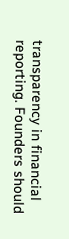transparency in financial reporting. Founders should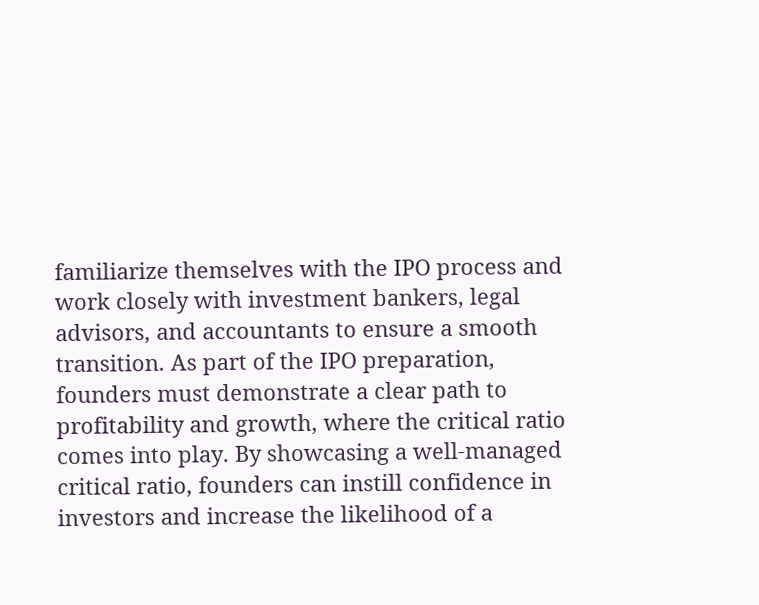familiarize themselves with the IPO process and work closely with investment bankers, legal advisors, and accountants to ensure a smooth transition. As part of the IPO preparation, founders must demonstrate a clear path to profitability and growth, where the critical ratio comes into play. By showcasing a well-managed critical ratio, founders can instill confidence in investors and increase the likelihood of a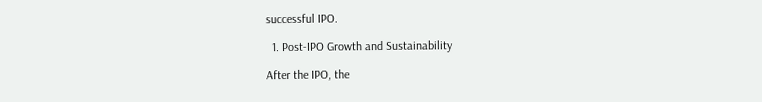successful IPO.

  1. Post-IPO Growth and Sustainability

After the IPO, the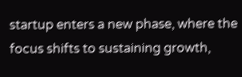startup enters a new phase, where the focus shifts to sustaining growth,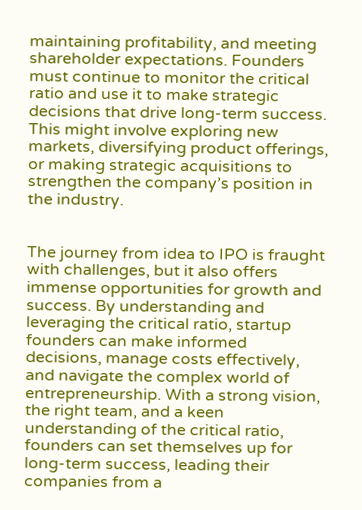maintaining profitability, and meeting shareholder expectations. Founders must continue to monitor the critical ratio and use it to make strategic decisions that drive long-term success. This might involve exploring new markets, diversifying product offerings, or making strategic acquisitions to strengthen the company’s position in the industry.


The journey from idea to IPO is fraught with challenges, but it also offers immense opportunities for growth and success. By understanding and leveraging the critical ratio, startup founders can make informed decisions, manage costs effectively, and navigate the complex world of entrepreneurship. With a strong vision, the right team, and a keen understanding of the critical ratio, founders can set themselves up for long-term success, leading their companies from a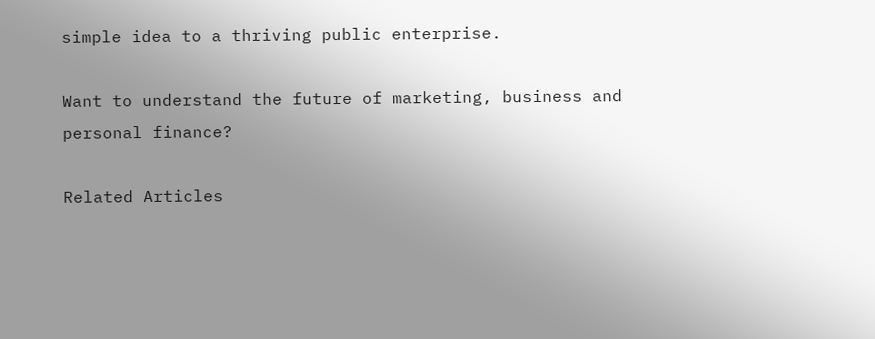simple idea to a thriving public enterprise.

Want to understand the future of marketing, business and personal finance?

Related Articles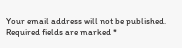Your email address will not be published. Required fields are marked *